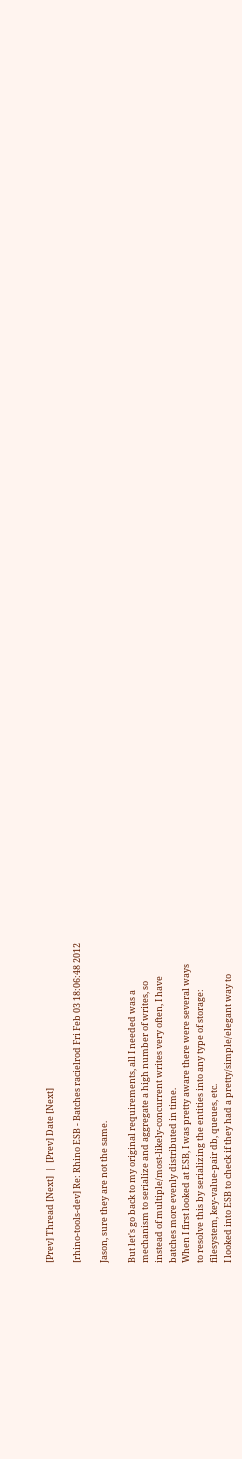[Prev] Thread [Next]  |  [Prev] Date [Next]

[rhino-tools-dev] Re: Rhino ESB - Batches racielrod Fri Feb 03 18:06:48 2012

Jason, sure they are not the same.

But let's go back to my original requirements, all I needed was a
mechanism to serialize and aggregate a high number of writes, so
instead of multiple/most-likely-concurrent writes very often, I have
batches more evenly distributed in time.
When I first looked at ESB, I was pretty aware there were several ways
to resolve this by serializing the entities into any type of storage:
filesystem, key-value-pair db, queues, etc.
I looked into ESB to check if they had a pretty/simple/elegant way to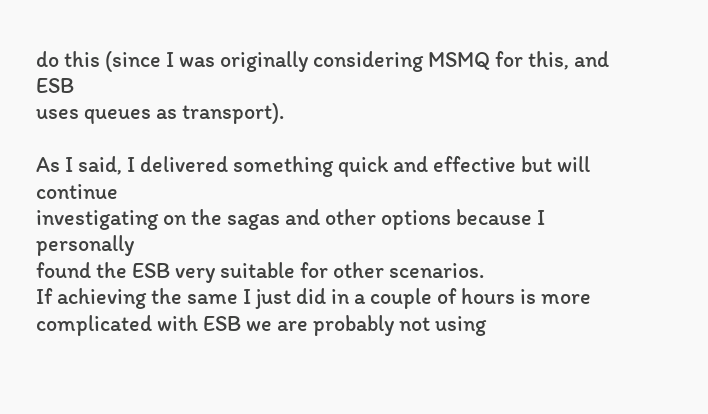do this (since I was originally considering MSMQ for this, and ESB
uses queues as transport).

As I said, I delivered something quick and effective but will continue
investigating on the sagas and other options because I personally
found the ESB very suitable for other scenarios.
If achieving the same I just did in a couple of hours is more
complicated with ESB we are probably not using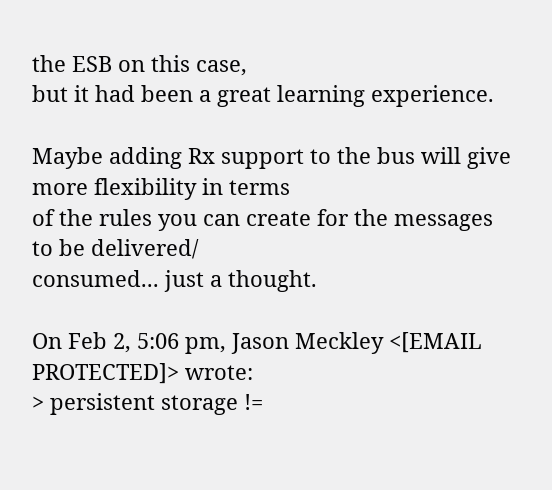the ESB on this case,
but it had been a great learning experience.

Maybe adding Rx support to the bus will give more flexibility in terms
of the rules you can create for the messages to be delivered/
consumed... just a thought.

On Feb 2, 5:06 pm, Jason Meckley <[EMAIL PROTECTED]> wrote:
> persistent storage !=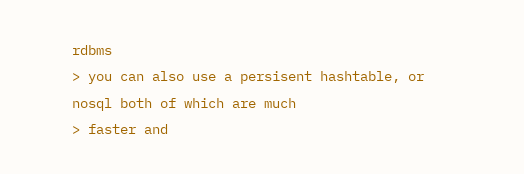rdbms
> you can also use a persisent hashtable, or nosql both of which are much
> faster and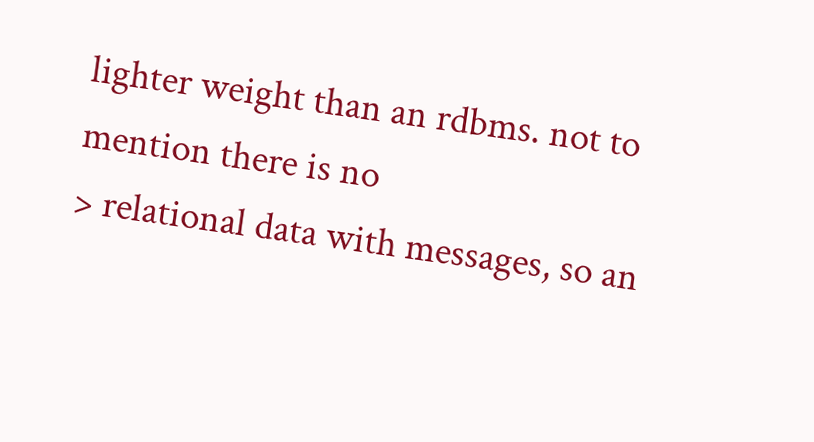lighter weight than an rdbms. not to mention there is no
> relational data with messages, so an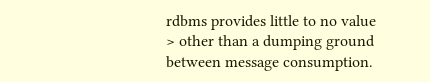rdbms provides little to no value
> other than a dumping ground between message consumption.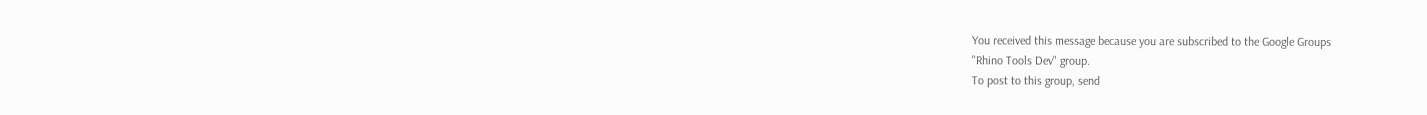You received this message because you are subscribed to the Google Groups
"Rhino Tools Dev" group.
To post to this group, send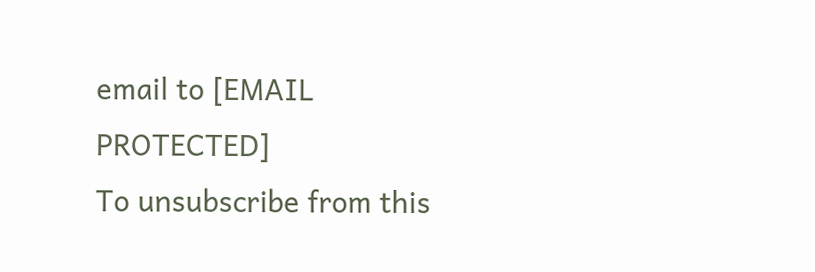email to [EMAIL PROTECTED]
To unsubscribe from this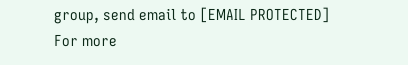group, send email to [EMAIL PROTECTED]
For more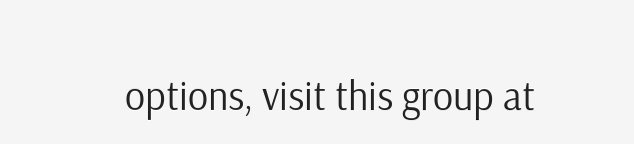options, visit this group at